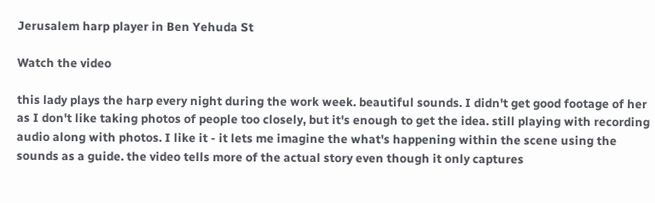Jerusalem harp player in Ben Yehuda St

Watch the video

this lady plays the harp every night during the work week. beautiful sounds. I didn't get good footage of her as I don't like taking photos of people too closely, but it's enough to get the idea. still playing with recording audio along with photos. I like it - it lets me imagine the what's happening within the scene using the sounds as a guide. the video tells more of the actual story even though it only captures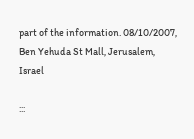part of the information. 08/10/2007, Ben Yehuda St Mall, Jerusalem, Israel

:::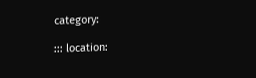category:

::: location: